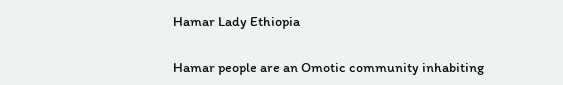Hamar Lady Ethiopia


Hamar people are an Omotic community inhabiting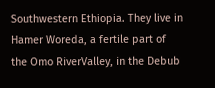Southwestern Ethiopia. They live in Hamer Woreda, a fertile part of the Omo RiverValley, in the Debub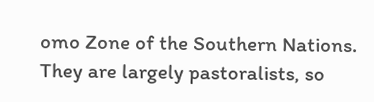omo Zone of the Southern Nations. They are largely pastoralists, so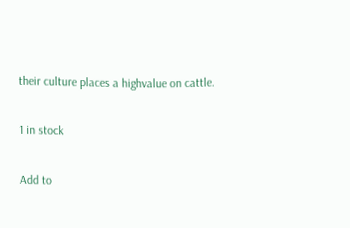their culture places a highvalue on cattle.

1 in stock

Add to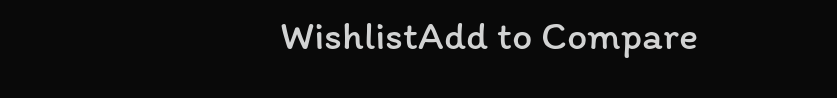WishlistAdd to Compare